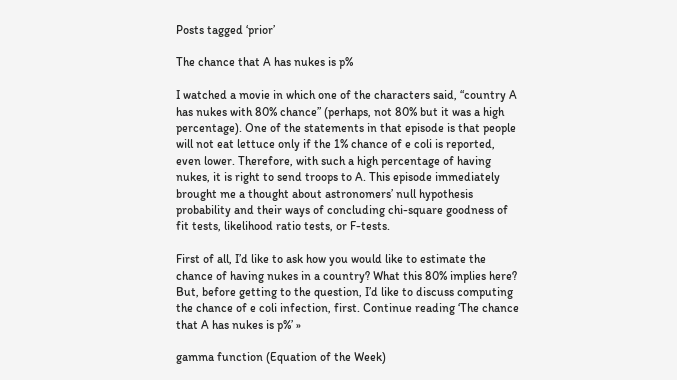Posts tagged ‘prior’

The chance that A has nukes is p%

I watched a movie in which one of the characters said, “country A has nukes with 80% chance” (perhaps, not 80% but it was a high percentage). One of the statements in that episode is that people will not eat lettuce only if the 1% chance of e coli is reported, even lower. Therefore, with such a high percentage of having nukes, it is right to send troops to A. This episode immediately brought me a thought about astronomers’ null hypothesis probability and their ways of concluding chi-square goodness of fit tests, likelihood ratio tests, or F-tests.

First of all, I’d like to ask how you would like to estimate the chance of having nukes in a country? What this 80% implies here? But, before getting to the question, I’d like to discuss computing the chance of e coli infection, first. Continue reading ‘The chance that A has nukes is p%’ »

gamma function (Equation of the Week)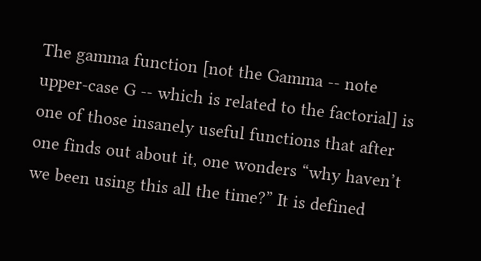The gamma function [not the Gamma -- note upper-case G -- which is related to the factorial] is one of those insanely useful functions that after one finds out about it, one wonders “why haven’t we been using this all the time?” It is defined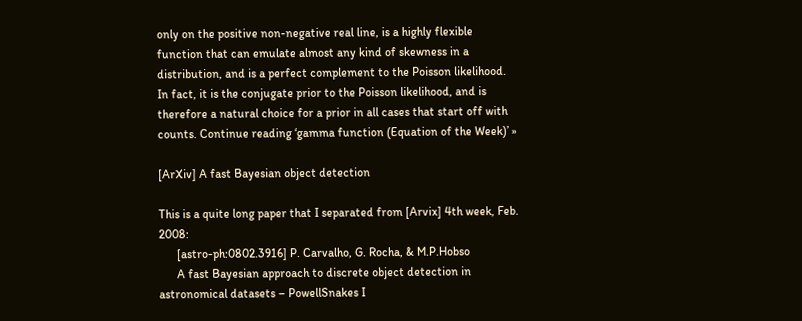only on the positive non-negative real line, is a highly flexible function that can emulate almost any kind of skewness in a distribution, and is a perfect complement to the Poisson likelihood. In fact, it is the conjugate prior to the Poisson likelihood, and is therefore a natural choice for a prior in all cases that start off with counts. Continue reading ‘gamma function (Equation of the Week)’ »

[ArXiv] A fast Bayesian object detection

This is a quite long paper that I separated from [Arvix] 4th week, Feb. 2008:
      [astro-ph:0802.3916] P. Carvalho, G. Rocha, & M.P.Hobso
      A fast Bayesian approach to discrete object detection in astronomical datasets – PowellSnakes I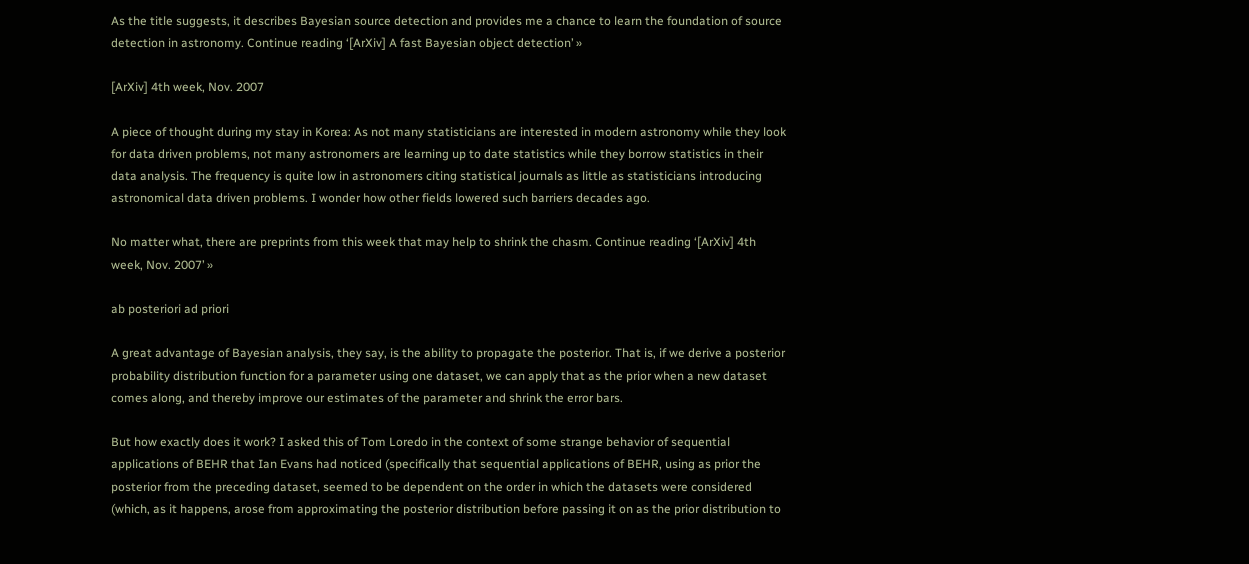As the title suggests, it describes Bayesian source detection and provides me a chance to learn the foundation of source detection in astronomy. Continue reading ‘[ArXiv] A fast Bayesian object detection’ »

[ArXiv] 4th week, Nov. 2007

A piece of thought during my stay in Korea: As not many statisticians are interested in modern astronomy while they look for data driven problems, not many astronomers are learning up to date statistics while they borrow statistics in their data analysis. The frequency is quite low in astronomers citing statistical journals as little as statisticians introducing astronomical data driven problems. I wonder how other fields lowered such barriers decades ago.

No matter what, there are preprints from this week that may help to shrink the chasm. Continue reading ‘[ArXiv] 4th week, Nov. 2007’ »

ab posteriori ad priori

A great advantage of Bayesian analysis, they say, is the ability to propagate the posterior. That is, if we derive a posterior probability distribution function for a parameter using one dataset, we can apply that as the prior when a new dataset comes along, and thereby improve our estimates of the parameter and shrink the error bars.

But how exactly does it work? I asked this of Tom Loredo in the context of some strange behavior of sequential applications of BEHR that Ian Evans had noticed (specifically that sequential applications of BEHR, using as prior the posterior from the preceding dataset, seemed to be dependent on the order in which the datasets were considered (which, as it happens, arose from approximating the posterior distribution before passing it on as the prior distribution to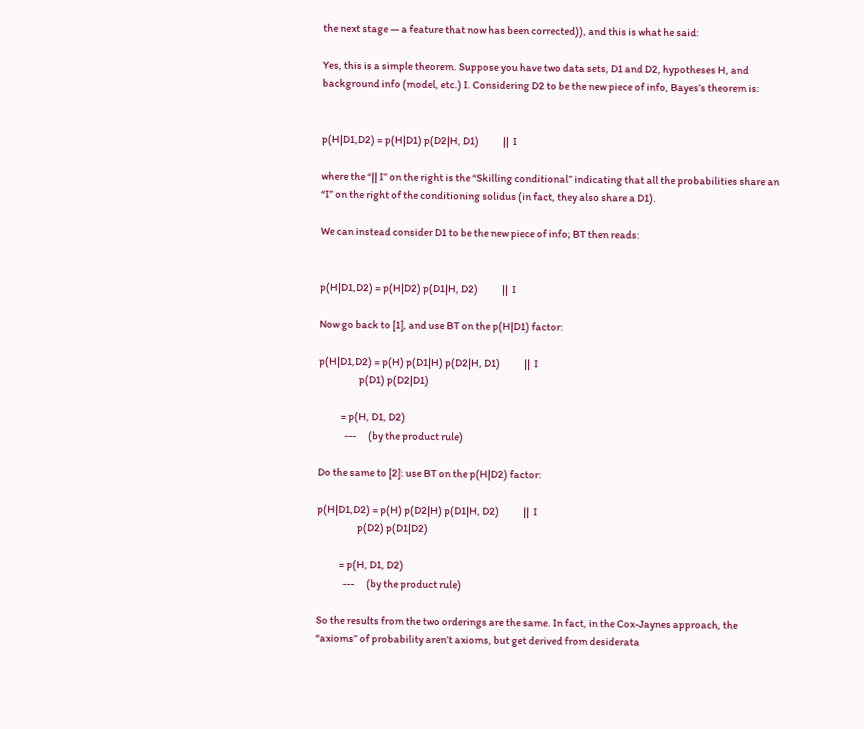the next stage — a feature that now has been corrected)), and this is what he said:

Yes, this is a simple theorem. Suppose you have two data sets, D1 and D2, hypotheses H, and background info (model, etc.) I. Considering D2 to be the new piece of info, Bayes’s theorem is:


p(H|D1,D2) = p(H|D1) p(D2|H, D1)            ||  I

where the “|| I” on the right is the “Skilling conditional” indicating that all the probabilities share an “I” on the right of the conditioning solidus (in fact, they also share a D1).

We can instead consider D1 to be the new piece of info; BT then reads:


p(H|D1,D2) = p(H|D2) p(D1|H, D2)            ||  I

Now go back to [1], and use BT on the p(H|D1) factor:

p(H|D1,D2) = p(H) p(D1|H) p(D2|H, D1)            ||  I
                    p(D1) p(D2|D1)

           = p(H, D1, D2)
             ---      (by the product rule)

Do the same to [2]: use BT on the p(H|D2) factor:

p(H|D1,D2) = p(H) p(D2|H) p(D1|H, D2)            ||  I
                    p(D2) p(D1|D2)

           = p(H, D1, D2)
             ---      (by the product rule)

So the results from the two orderings are the same. In fact, in the Cox-Jaynes approach, the “axioms” of probability aren’t axioms, but get derived from desiderata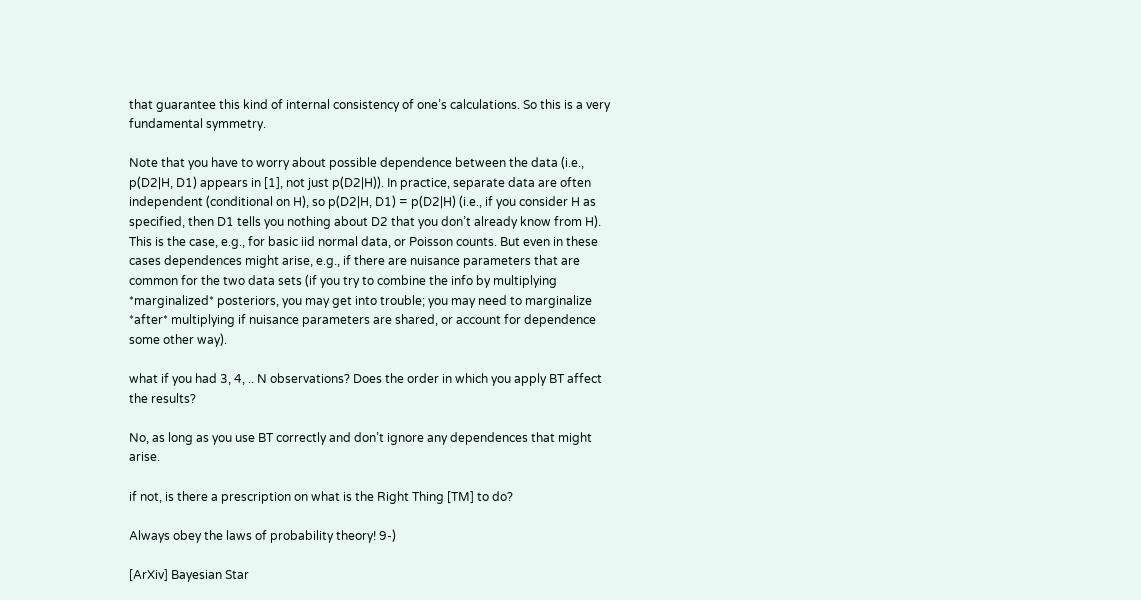that guarantee this kind of internal consistency of one’s calculations. So this is a very fundamental symmetry.

Note that you have to worry about possible dependence between the data (i.e., p(D2|H, D1) appears in [1], not just p(D2|H)). In practice, separate data are often independent (conditional on H), so p(D2|H, D1) = p(D2|H) (i.e., if you consider H as specified, then D1 tells you nothing about D2 that you don’t already know from H). This is the case, e.g., for basic iid normal data, or Poisson counts. But even in these cases dependences might arise, e.g., if there are nuisance parameters that are common for the two data sets (if you try to combine the info by multiplying *marginalized* posteriors, you may get into trouble; you may need to marginalize *after* multiplying if nuisance parameters are shared, or account for dependence some other way).

what if you had 3, 4, .. N observations? Does the order in which you apply BT affect the results?

No, as long as you use BT correctly and don’t ignore any dependences that might arise.

if not, is there a prescription on what is the Right Thing [TM] to do?

Always obey the laws of probability theory! 9-)

[ArXiv] Bayesian Star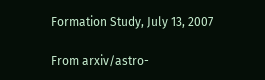Formation Study, July 13, 2007

From arxiv/astro-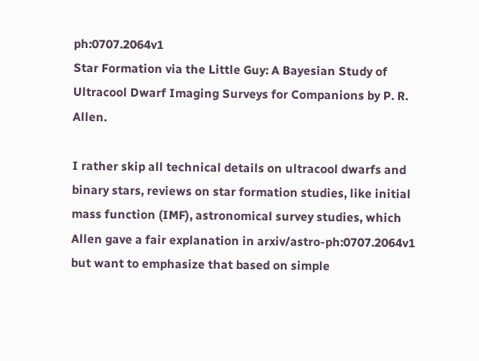ph:0707.2064v1
Star Formation via the Little Guy: A Bayesian Study of Ultracool Dwarf Imaging Surveys for Companions by P. R. Allen.

I rather skip all technical details on ultracool dwarfs and binary stars, reviews on star formation studies, like initial mass function (IMF), astronomical survey studies, which Allen gave a fair explanation in arxiv/astro-ph:0707.2064v1 but want to emphasize that based on simple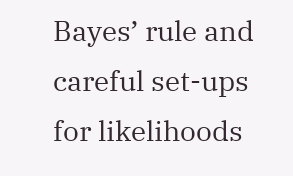Bayes’ rule and careful set-ups for likelihoods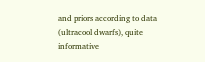and priors according to data (ultracool dwarfs), quite informative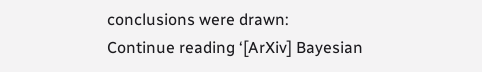conclusions were drawn:
Continue reading ‘[ArXiv] Bayesian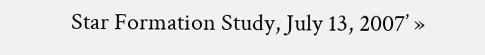Star Formation Study, July 13, 2007’ »